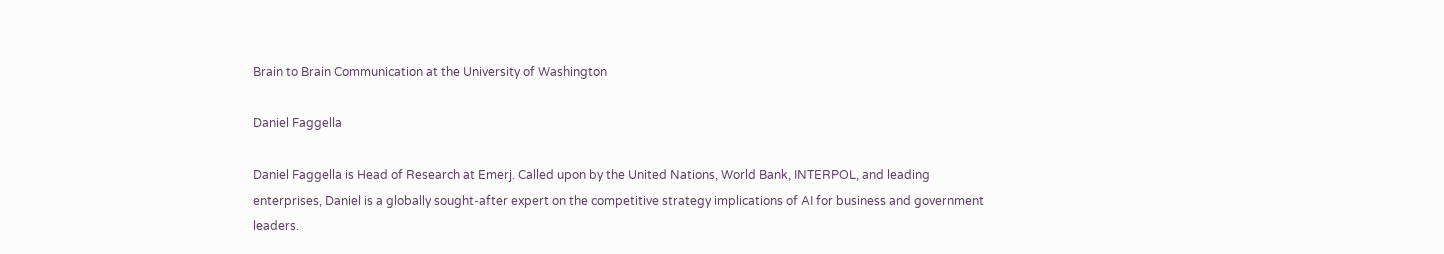Brain to Brain Communication at the University of Washington

Daniel Faggella

Daniel Faggella is Head of Research at Emerj. Called upon by the United Nations, World Bank, INTERPOL, and leading enterprises, Daniel is a globally sought-after expert on the competitive strategy implications of AI for business and government leaders.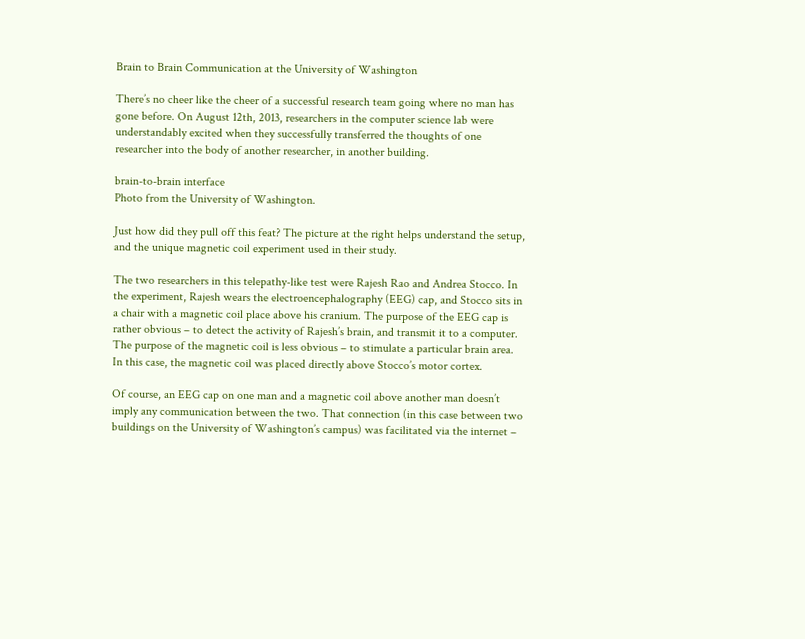Brain to Brain Communication at the University of Washington

There’s no cheer like the cheer of a successful research team going where no man has gone before. On August 12th, 2013, researchers in the computer science lab were understandably excited when they successfully transferred the thoughts of one researcher into the body of another researcher, in another building.

brain-to-brain interface
Photo from the University of Washington.

Just how did they pull off this feat? The picture at the right helps understand the setup, and the unique magnetic coil experiment used in their study.

The two researchers in this telepathy-like test were Rajesh Rao and Andrea Stocco. In the experiment, Rajesh wears the electroencephalography (EEG) cap, and Stocco sits in a chair with a magnetic coil place above his cranium. The purpose of the EEG cap is rather obvious – to detect the activity of Rajesh’s brain, and transmit it to a computer. The purpose of the magnetic coil is less obvious – to stimulate a particular brain area. In this case, the magnetic coil was placed directly above Stocco’s motor cortex.

Of course, an EEG cap on one man and a magnetic coil above another man doesn’t imply any communication between the two. That connection (in this case between two buildings on the University of Washington’s campus) was facilitated via the internet –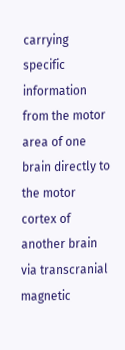carrying specific information from the motor area of one brain directly to the motor cortex of another brain via transcranial magnetic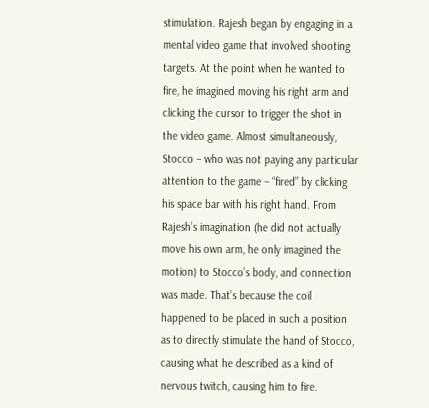stimulation. Rajesh began by engaging in a mental video game that involved shooting targets. At the point when he wanted to fire, he imagined moving his right arm and clicking the cursor to trigger the shot in the video game. Almost simultaneously, Stocco – who was not paying any particular attention to the game – “fired” by clicking his space bar with his right hand. From Rajesh’s imagination (he did not actually move his own arm, he only imagined the motion) to Stocco’s body, and connection was made. That’s because the coil happened to be placed in such a position as to directly stimulate the hand of Stocco, causing what he described as a kind of nervous twitch, causing him to fire.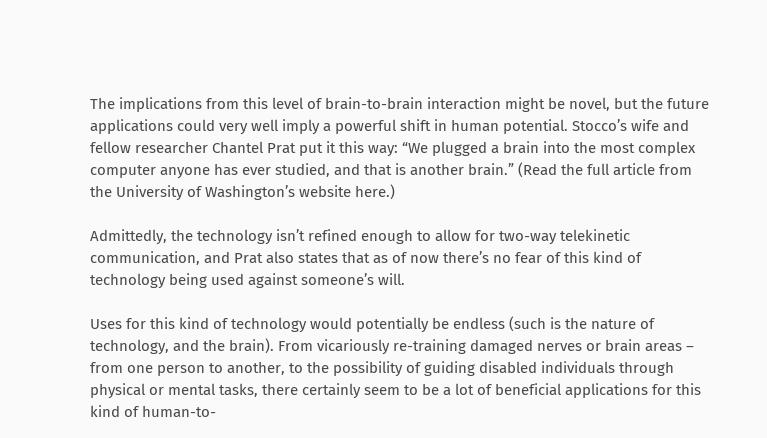The implications from this level of brain-to-brain interaction might be novel, but the future applications could very well imply a powerful shift in human potential. Stocco’s wife and fellow researcher Chantel Prat put it this way: “We plugged a brain into the most complex computer anyone has ever studied, and that is another brain.” (Read the full article from the University of Washington’s website here.)

Admittedly, the technology isn’t refined enough to allow for two-way telekinetic communication, and Prat also states that as of now there’s no fear of this kind of technology being used against someone’s will.

Uses for this kind of technology would potentially be endless (such is the nature of technology, and the brain). From vicariously re-training damaged nerves or brain areas – from one person to another, to the possibility of guiding disabled individuals through physical or mental tasks, there certainly seem to be a lot of beneficial applications for this kind of human-to-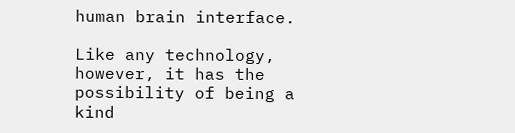human brain interface.

Like any technology, however, it has the possibility of being a kind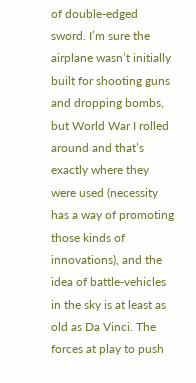of double-edged sword. I’m sure the airplane wasn’t initially built for shooting guns and dropping bombs, but World War I rolled around and that’s exactly where they were used (necessity has a way of promoting those kinds of innovations), and the idea of battle-vehicles in the sky is at least as old as Da Vinci. The forces at play to push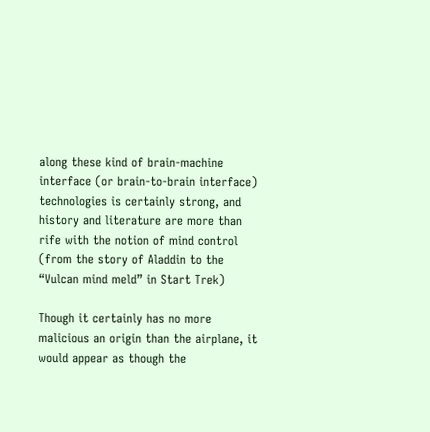along these kind of brain-machine interface (or brain-to-brain interface) technologies is certainly strong, and history and literature are more than rife with the notion of mind control (from the story of Aladdin to the “Vulcan mind meld” in Start Trek)

Though it certainly has no more malicious an origin than the airplane, it would appear as though the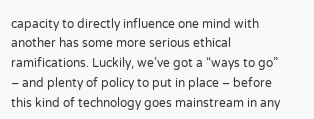capacity to directly influence one mind with another has some more serious ethical ramifications. Luckily, we’ve got a “ways to go” – and plenty of policy to put in place – before this kind of technology goes mainstream in any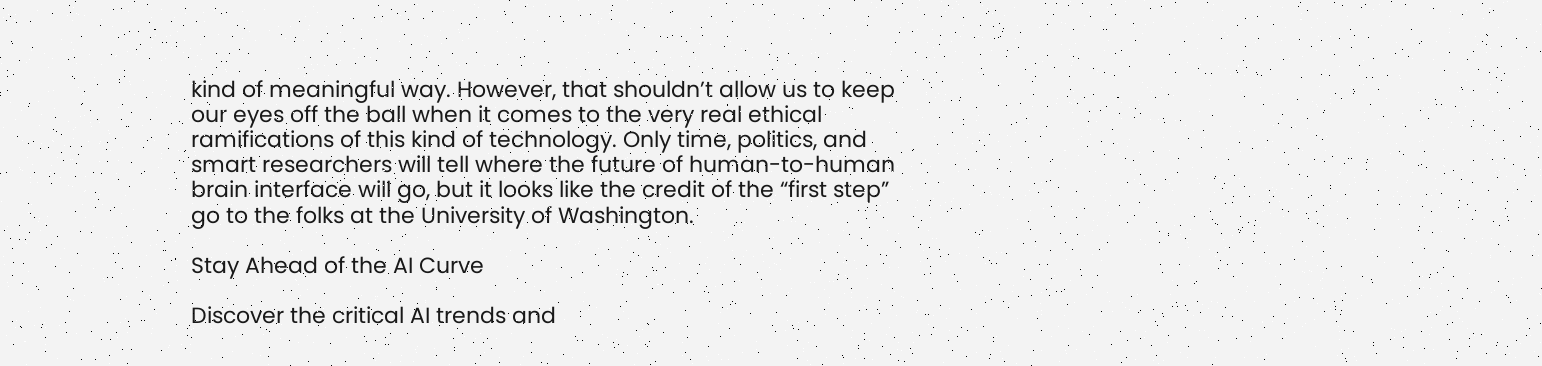kind of meaningful way. However, that shouldn’t allow us to keep our eyes off the ball when it comes to the very real ethical ramifications of this kind of technology. Only time, politics, and smart researchers will tell where the future of human-to-human brain interface will go, but it looks like the credit of the “first step” go to the folks at the University of Washington.

Stay Ahead of the AI Curve

Discover the critical AI trends and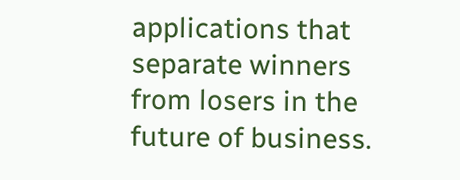applications that separate winners from losers in the future of business.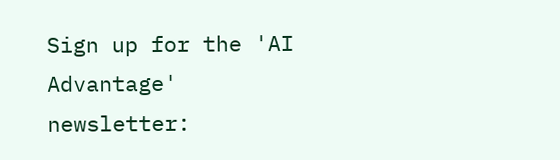Sign up for the 'AI Advantage' newsletter: